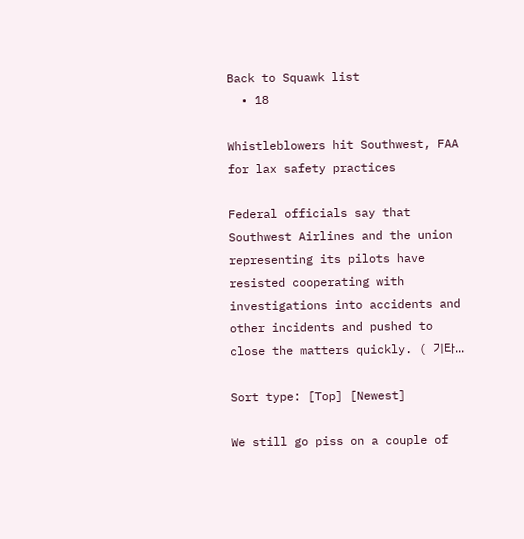Back to Squawk list
  • 18

Whistleblowers hit Southwest, FAA for lax safety practices

Federal officials say that Southwest Airlines and the union representing its pilots have resisted cooperating with investigations into accidents and other incidents and pushed to close the matters quickly. ( 기타...

Sort type: [Top] [Newest]

We still go piss on a couple of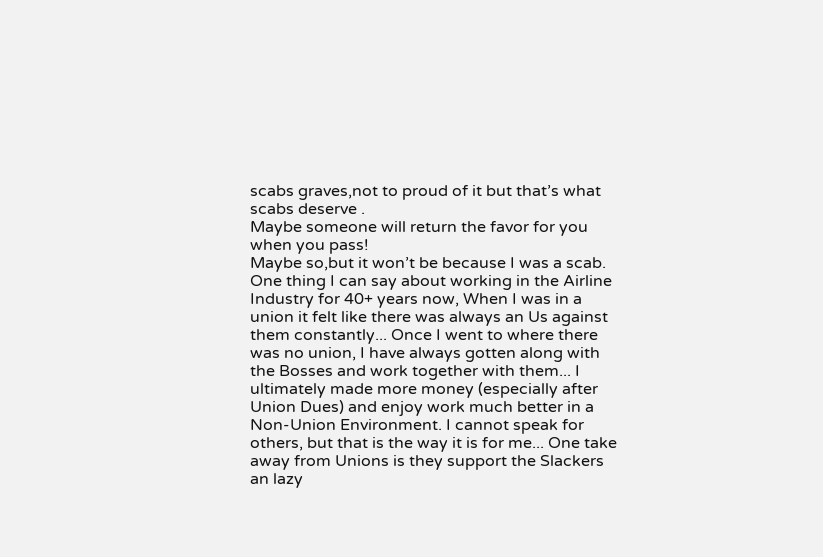scabs graves,not to proud of it but that’s what scabs deserve .
Maybe someone will return the favor for you when you pass!
Maybe so,but it won’t be because I was a scab.
One thing I can say about working in the Airline Industry for 40+ years now, When I was in a union it felt like there was always an Us against them constantly... Once I went to where there was no union, I have always gotten along with the Bosses and work together with them... I ultimately made more money (especially after Union Dues) and enjoy work much better in a Non-Union Environment. I cannot speak for others, but that is the way it is for me... One take away from Unions is they support the Slackers an lazy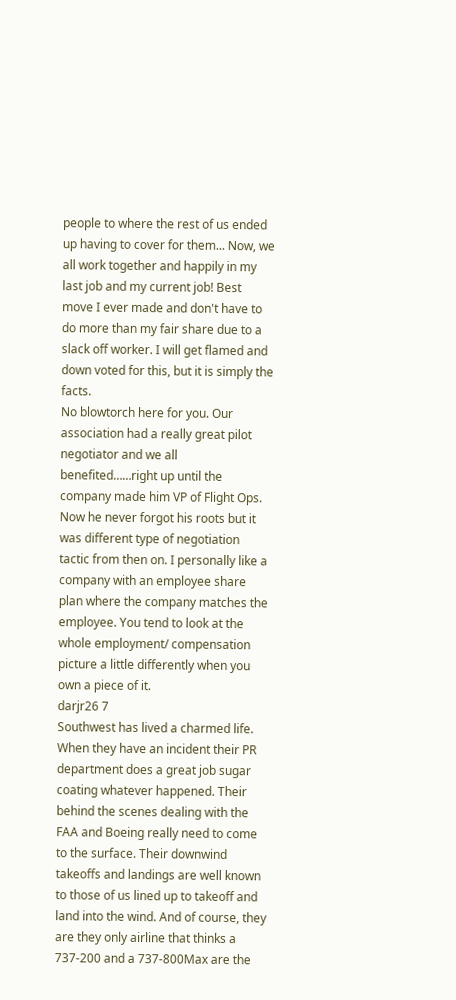people to where the rest of us ended up having to cover for them... Now, we all work together and happily in my last job and my current job! Best move I ever made and don't have to do more than my fair share due to a slack off worker. I will get flamed and down voted for this, but it is simply the facts.
No blowtorch here for you. Our association had a really great pilot negotiator and we all benefited……right up until the company made him VP of Flight Ops. Now he never forgot his roots but it was different type of negotiation tactic from then on. I personally like a company with an employee share plan where the company matches the employee. You tend to look at the whole employment/ compensation picture a little differently when you own a piece of it.
darjr26 7
Southwest has lived a charmed life. When they have an incident their PR department does a great job sugar coating whatever happened. Their behind the scenes dealing with the FAA and Boeing really need to come to the surface. Their downwind takeoffs and landings are well known to those of us lined up to takeoff and land into the wind. And of course, they are they only airline that thinks a 737-200 and a 737-800Max are the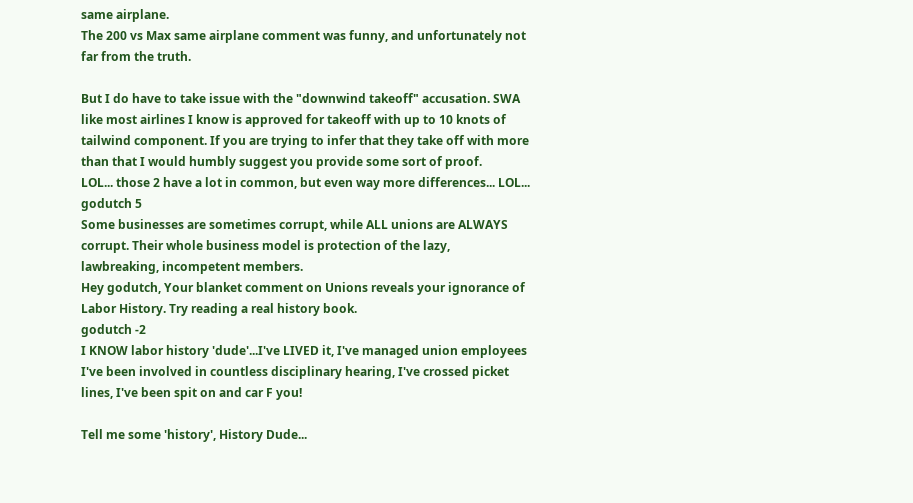same airplane.
The 200 vs Max same airplane comment was funny, and unfortunately not far from the truth.

But I do have to take issue with the "downwind takeoff" accusation. SWA like most airlines I know is approved for takeoff with up to 10 knots of tailwind component. If you are trying to infer that they take off with more than that I would humbly suggest you provide some sort of proof.
LOL... those 2 have a lot in common, but even way more differences... LOL...
godutch 5
Some businesses are sometimes corrupt, while ALL unions are ALWAYS corrupt. Their whole business model is protection of the lazy, lawbreaking, incompetent members.
Hey godutch, Your blanket comment on Unions reveals your ignorance of Labor History. Try reading a real history book.
godutch -2
I KNOW labor history 'dude'...I've LIVED it, I've managed union employees I've been involved in countless disciplinary hearing, I've crossed picket lines, I've been spit on and car F you!

Tell me some 'history', History Dude...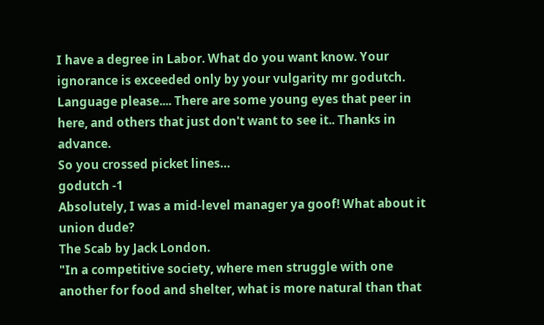I have a degree in Labor. What do you want know. Your ignorance is exceeded only by your vulgarity mr godutch.
Language please.... There are some young eyes that peer in here, and others that just don't want to see it.. Thanks in advance.
So you crossed picket lines…
godutch -1
Absolutely, I was a mid-level manager ya goof! What about it union dude?
The Scab by Jack London.
"In a competitive society, where men struggle with one another for food and shelter, what is more natural than that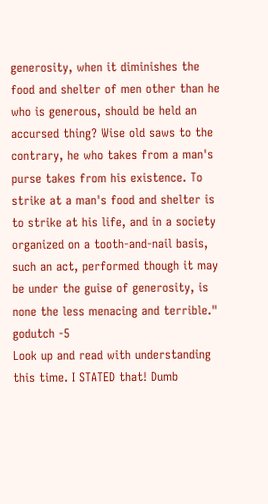generosity, when it diminishes the food and shelter of men other than he who is generous, should be held an accursed thing? Wise old saws to the contrary, he who takes from a man's purse takes from his existence. To strike at a man's food and shelter is to strike at his life, and in a society organized on a tooth-and-nail basis, such an act, performed though it may be under the guise of generosity, is none the less menacing and terrible."
godutch -5
Look up and read with understanding this time. I STATED that! Dumb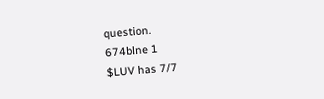question.
674blne 1
$LUV has 7/7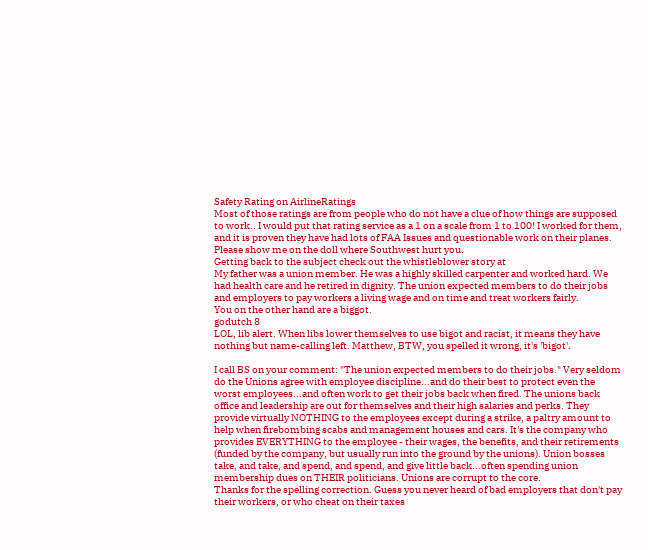Safety Rating on AirlineRatings
Most of those ratings are from people who do not have a clue of how things are supposed to work.. I would put that rating service as a 1 on a scale from 1 to 100! I worked for them, and it is proven they have had lots of FAA Issues and questionable work on their planes.
Please show me on the doll where Southwest hurt you.
Getting back to the subject check out the whistleblower story at
My father was a union member. He was a highly skilled carpenter and worked hard. We had health care and he retired in dignity. The union expected members to do their jobs and employers to pay workers a living wage and on time and treat workers fairly.
You on the other hand are a biggot.
godutch 8
LOL, lib alert. When libs lower themselves to use bigot and racist, it means they have nothing but name-calling left. Matthew, BTW, you spelled it wrong, it's 'bigot'.

I call BS on your comment: "The union expected members to do their jobs." Very seldom do the Unions agree with employee discipline...and do their best to protect even the worst employees...and often work to get their jobs back when fired. The unions back office and leadership are out for themselves and their high salaries and perks. They provide virtually NOTHING to the employees except during a strike, a paltry amount to help when firebombing scabs and management houses and cars. It's the company who provides EVERYTHING to the employee - their wages, the benefits, and their retirements (funded by the company, but usually run into the ground by the unions). Union bosses take, and take, and spend, and spend, and give little back...often spending union membership dues on THEIR politicians. Unions are corrupt to the core.
Thanks for the spelling correction. Guess you never heard of bad employers that don't pay their workers, or who cheat on their taxes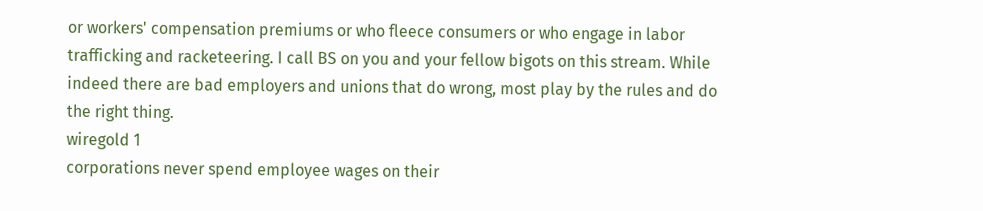or workers' compensation premiums or who fleece consumers or who engage in labor trafficking and racketeering. I call BS on you and your fellow bigots on this stream. While indeed there are bad employers and unions that do wrong, most play by the rules and do the right thing.
wiregold 1
corporations never spend employee wages on their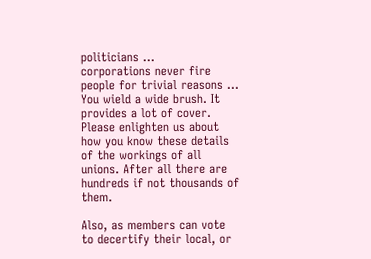politicians ...
corporations never fire people for trivial reasons ...
You wield a wide brush. It provides a lot of cover.
Please enlighten us about how you know these details of the workings of all unions. After all there are hundreds if not thousands of them.

Also, as members can vote to decertify their local, or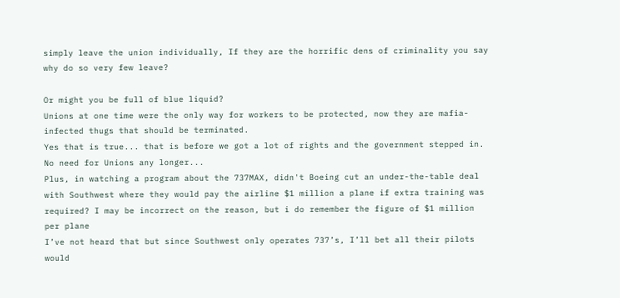simply leave the union individually, If they are the horrific dens of criminality you say why do so very few leave?

Or might you be full of blue liquid?
Unions at one time were the only way for workers to be protected, now they are mafia-infected thugs that should be terminated.
Yes that is true... that is before we got a lot of rights and the government stepped in. No need for Unions any longer...
Plus, in watching a program about the 737MAX, didn't Boeing cut an under-the-table deal with Southwest where they would pay the airline $1 million a plane if extra training was required? I may be incorrect on the reason, but i do remember the figure of $1 million per plane
I’ve not heard that but since Southwest only operates 737’s, I’ll bet all their pilots would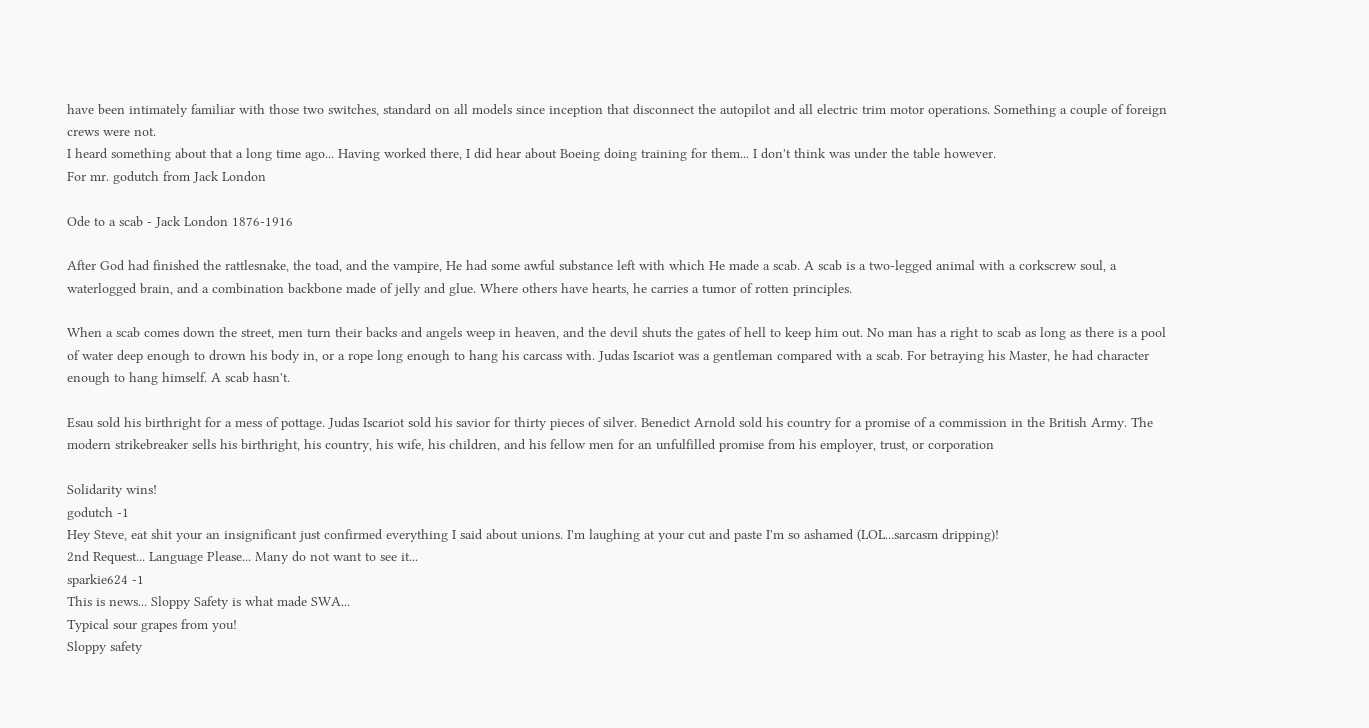have been intimately familiar with those two switches, standard on all models since inception that disconnect the autopilot and all electric trim motor operations. Something a couple of foreign crews were not.
I heard something about that a long time ago... Having worked there, I did hear about Boeing doing training for them... I don't think was under the table however.
For mr. godutch from Jack London

Ode to a scab - Jack London 1876-1916

After God had finished the rattlesnake, the toad, and the vampire, He had some awful substance left with which He made a scab. A scab is a two-legged animal with a corkscrew soul, a waterlogged brain, and a combination backbone made of jelly and glue. Where others have hearts, he carries a tumor of rotten principles.

When a scab comes down the street, men turn their backs and angels weep in heaven, and the devil shuts the gates of hell to keep him out. No man has a right to scab as long as there is a pool of water deep enough to drown his body in, or a rope long enough to hang his carcass with. Judas Iscariot was a gentleman compared with a scab. For betraying his Master, he had character enough to hang himself. A scab hasn't.

Esau sold his birthright for a mess of pottage. Judas Iscariot sold his savior for thirty pieces of silver. Benedict Arnold sold his country for a promise of a commission in the British Army. The modern strikebreaker sells his birthright, his country, his wife, his children, and his fellow men for an unfulfilled promise from his employer, trust, or corporation

Solidarity wins!
godutch -1
Hey Steve, eat shit your an insignificant just confirmed everything I said about unions. I'm laughing at your cut and paste I'm so ashamed (LOL...sarcasm dripping)!
2nd Request... Language Please... Many do not want to see it...
sparkie624 -1
This is news... Sloppy Safety is what made SWA...
Typical sour grapes from you!
Sloppy safety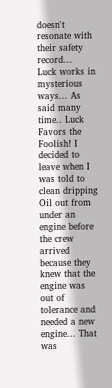doesn't resonate with their safety record...
Luck works in mysterious ways... As said many time.. Luck Favors the Foolish! I decided to leave when I was told to clean dripping Oil out from under an engine before the crew arrived because they knew that the engine was out of tolerance and needed a new engine... That was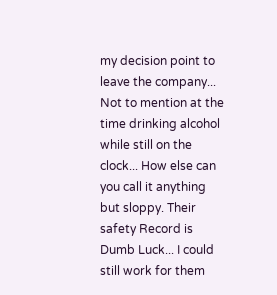my decision point to leave the company... Not to mention at the time drinking alcohol while still on the clock... How else can you call it anything but sloppy. Their safety Record is Dumb Luck... I could still work for them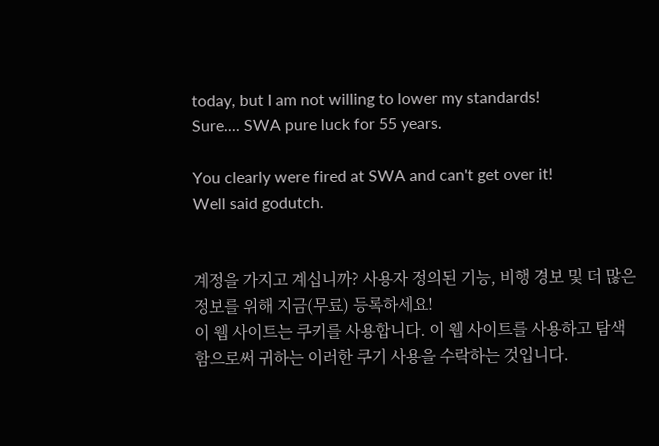today, but I am not willing to lower my standards!
Sure.... SWA pure luck for 55 years.

You clearly were fired at SWA and can't get over it!
Well said godutch.


계정을 가지고 계십니까? 사용자 정의된 기능, 비행 경보 및 더 많은 정보를 위해 지금(무료) 등록하세요!
이 웹 사이트는 쿠키를 사용합니다. 이 웹 사이트를 사용하고 탐색함으로써 귀하는 이러한 쿠기 사용을 수락하는 것입니다.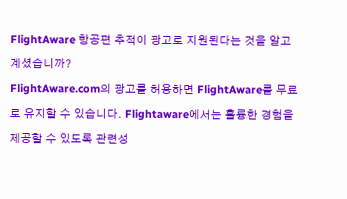FlightAware 항공편 추적이 광고로 지원된다는 것을 알고 계셨습니까?
FlightAware.com의 광고를 허용하면 FlightAware를 무료로 유지할 수 있습니다. Flightaware에서는 훌륭한 경험을 제공할 수 있도록 관련성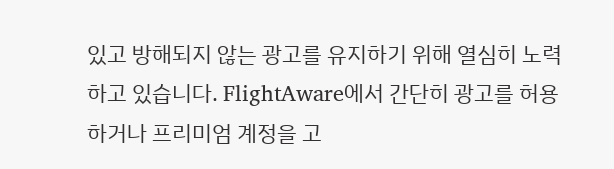있고 방해되지 않는 광고를 유지하기 위해 열심히 노력하고 있습니다. FlightAware에서 간단히 광고를 허용 하거나 프리미엄 계정을 고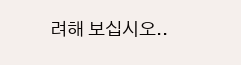려해 보십시오..